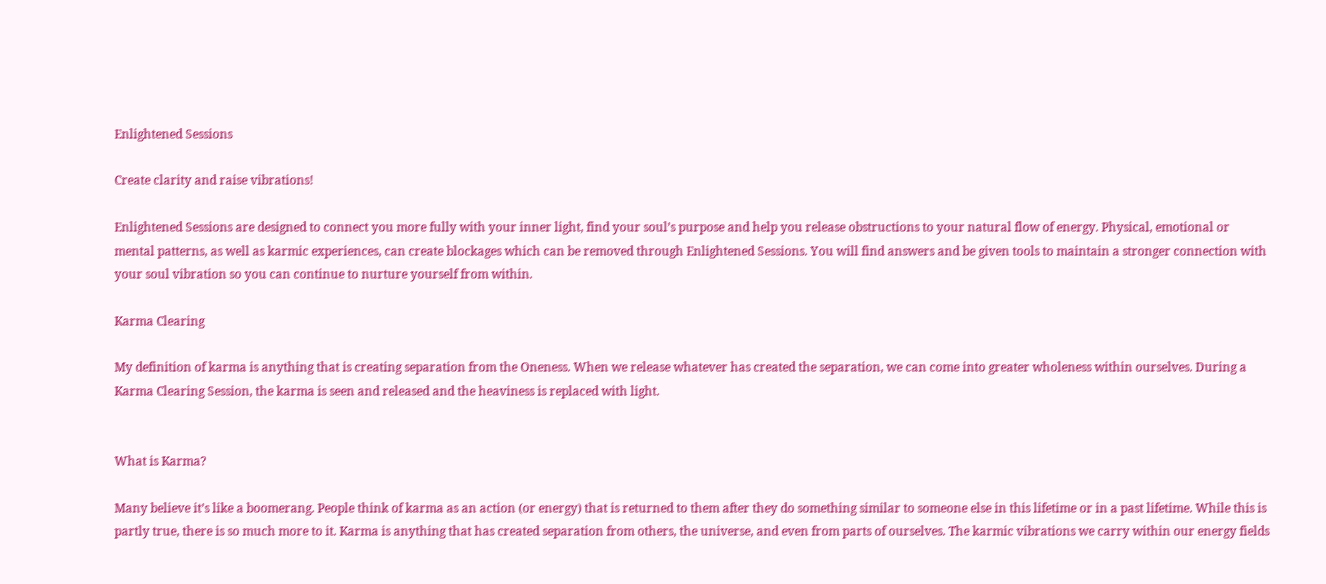Enlightened Sessions

Create clarity and raise vibrations!

Enlightened Sessions are designed to connect you more fully with your inner light, find your soul’s purpose and help you release obstructions to your natural flow of energy. Physical, emotional or mental patterns, as well as karmic experiences, can create blockages which can be removed through Enlightened Sessions. You will find answers and be given tools to maintain a stronger connection with your soul vibration so you can continue to nurture yourself from within.

Karma Clearing

My definition of karma is anything that is creating separation from the Oneness. When we release whatever has created the separation, we can come into greater wholeness within ourselves. During a Karma Clearing Session, the karma is seen and released and the heaviness is replaced with light.


What is Karma?

Many believe it’s like a boomerang. People think of karma as an action (or energy) that is returned to them after they do something similar to someone else in this lifetime or in a past lifetime. While this is partly true, there is so much more to it. Karma is anything that has created separation from others, the universe, and even from parts of ourselves. The karmic vibrations we carry within our energy fields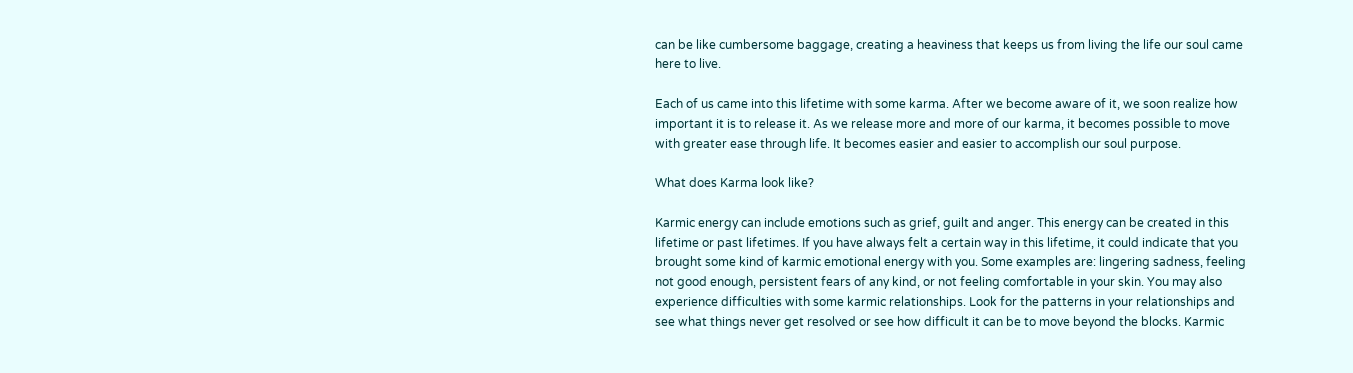can be like cumbersome baggage, creating a heaviness that keeps us from living the life our soul came here to live.

Each of us came into this lifetime with some karma. After we become aware of it, we soon realize how important it is to release it. As we release more and more of our karma, it becomes possible to move with greater ease through life. It becomes easier and easier to accomplish our soul purpose.

What does Karma look like?

Karmic energy can include emotions such as grief, guilt and anger. This energy can be created in this lifetime or past lifetimes. If you have always felt a certain way in this lifetime, it could indicate that you brought some kind of karmic emotional energy with you. Some examples are: lingering sadness, feeling not good enough, persistent fears of any kind, or not feeling comfortable in your skin. You may also experience difficulties with some karmic relationships. Look for the patterns in your relationships and see what things never get resolved or see how difficult it can be to move beyond the blocks. Karmic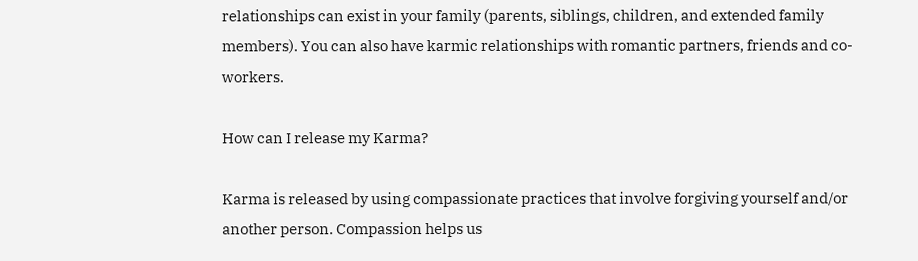relationships can exist in your family (parents, siblings, children, and extended family members). You can also have karmic relationships with romantic partners, friends and co-workers.

How can I release my Karma?

Karma is released by using compassionate practices that involve forgiving yourself and/or another person. Compassion helps us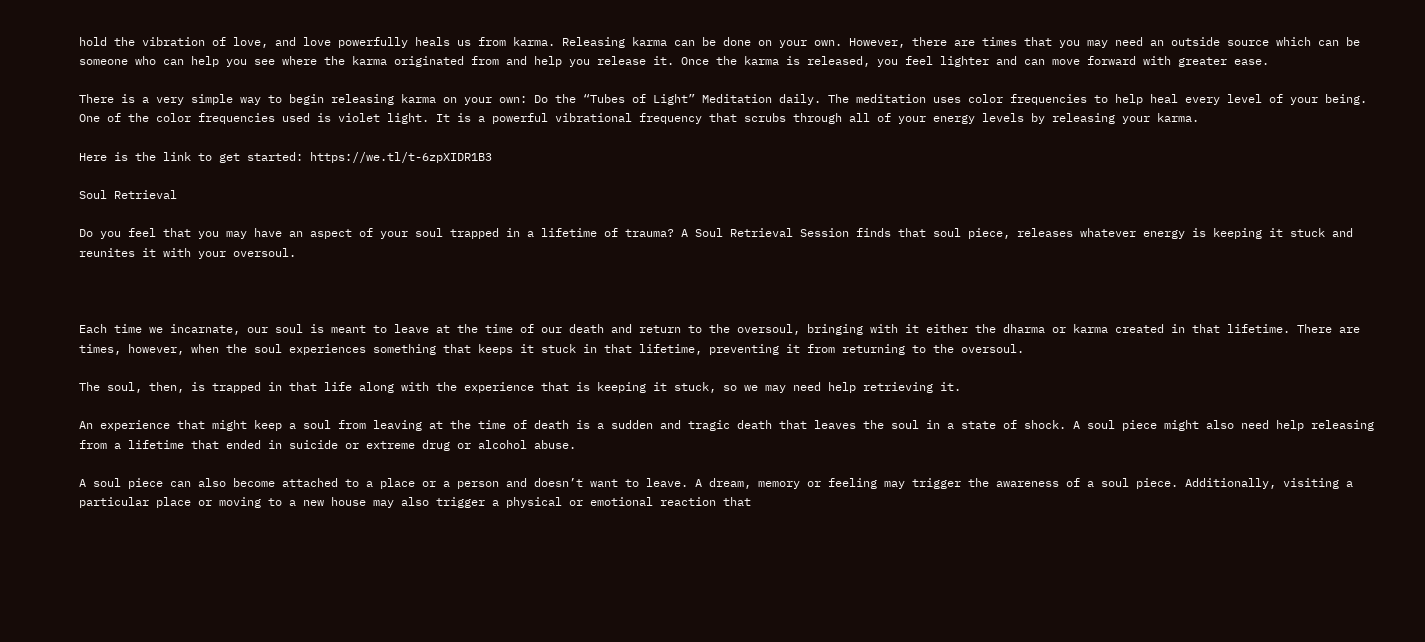hold the vibration of love, and love powerfully heals us from karma. Releasing karma can be done on your own. However, there are times that you may need an outside source which can be someone who can help you see where the karma originated from and help you release it. Once the karma is released, you feel lighter and can move forward with greater ease.

There is a very simple way to begin releasing karma on your own: Do the “Tubes of Light” Meditation daily. The meditation uses color frequencies to help heal every level of your being. One of the color frequencies used is violet light. It is a powerful vibrational frequency that scrubs through all of your energy levels by releasing your karma.

Here is the link to get started: https://we.tl/t-6zpXIDR1B3

Soul Retrieval

Do you feel that you may have an aspect of your soul trapped in a lifetime of trauma? A Soul Retrieval Session finds that soul piece, releases whatever energy is keeping it stuck and reunites it with your oversoul.



Each time we incarnate, our soul is meant to leave at the time of our death and return to the oversoul, bringing with it either the dharma or karma created in that lifetime. There are times, however, when the soul experiences something that keeps it stuck in that lifetime, preventing it from returning to the oversoul.

The soul, then, is trapped in that life along with the experience that is keeping it stuck, so we may need help retrieving it.

An experience that might keep a soul from leaving at the time of death is a sudden and tragic death that leaves the soul in a state of shock. A soul piece might also need help releasing from a lifetime that ended in suicide or extreme drug or alcohol abuse.

A soul piece can also become attached to a place or a person and doesn’t want to leave. A dream, memory or feeling may trigger the awareness of a soul piece. Additionally, visiting a particular place or moving to a new house may also trigger a physical or emotional reaction that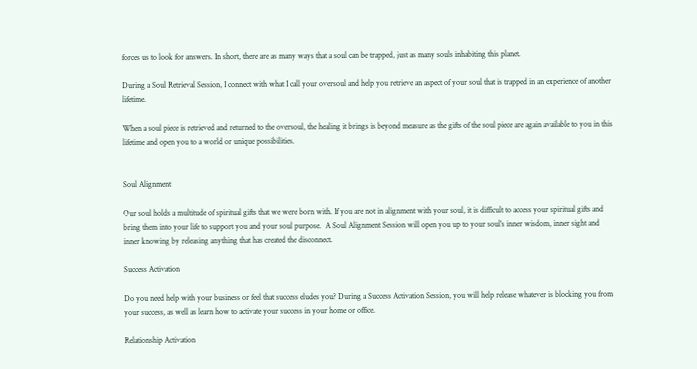forces us to look for answers. In short, there are as many ways that a soul can be trapped, just as many souls inhabiting this planet.

During a Soul Retrieval Session, I connect with what I call your oversoul and help you retrieve an aspect of your soul that is trapped in an experience of another lifetime.

When a soul piece is retrieved and returned to the oversoul, the healing it brings is beyond measure as the gifts of the soul piece are again available to you in this lifetime and open you to a world or unique possibilities.


Soul Alignment

Our soul holds a multitude of spiritual gifts that we were born with. If you are not in alignment with your soul, it is difficult to access your spiritual gifts and bring them into your life to support you and your soul purpose.  A Soul Alignment Session will open you up to your soul’s inner wisdom, inner sight and inner knowing by releasing anything that has created the disconnect.

Success Activation

Do you need help with your business or feel that success eludes you? During a Success Activation Session, you will help release whatever is blocking you from your success, as well as learn how to activate your success in your home or office.

Relationship Activation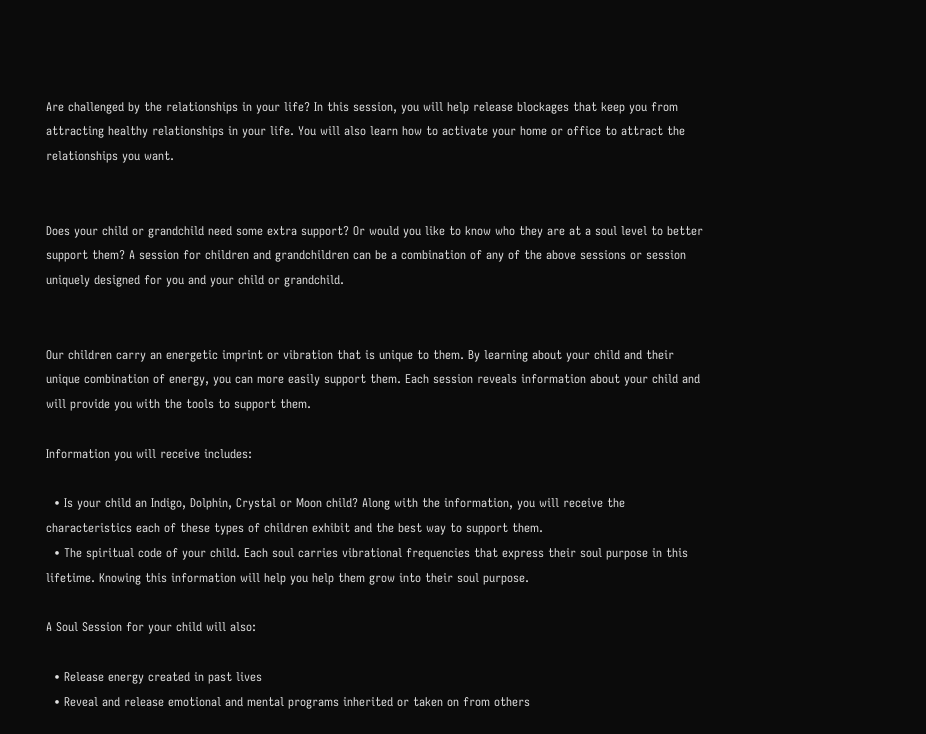Are challenged by the relationships in your life? In this session, you will help release blockages that keep you from attracting healthy relationships in your life. You will also learn how to activate your home or office to attract the relationships you want.


Does your child or grandchild need some extra support? Or would you like to know who they are at a soul level to better support them? A session for children and grandchildren can be a combination of any of the above sessions or session uniquely designed for you and your child or grandchild.


Our children carry an energetic imprint or vibration that is unique to them. By learning about your child and their unique combination of energy, you can more easily support them. Each session reveals information about your child and will provide you with the tools to support them.

Information you will receive includes:

  • Is your child an Indigo, Dolphin, Crystal or Moon child? Along with the information, you will receive the characteristics each of these types of children exhibit and the best way to support them.
  • The spiritual code of your child. Each soul carries vibrational frequencies that express their soul purpose in this lifetime. Knowing this information will help you help them grow into their soul purpose.

A Soul Session for your child will also:

  • Release energy created in past lives
  • Reveal and release emotional and mental programs inherited or taken on from others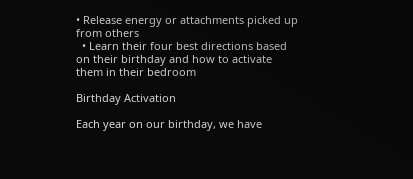• Release energy or attachments picked up from others
  • Learn their four best directions based on their birthday and how to activate them in their bedroom

Birthday Activation

Each year on our birthday, we have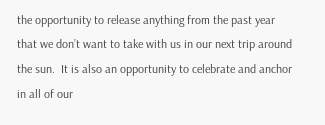the opportunity to release anything from the past year that we don’t want to take with us in our next trip around the sun.  It is also an opportunity to celebrate and anchor in all of our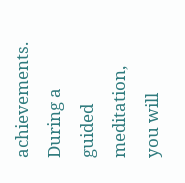achievements.  During a guided meditation, you will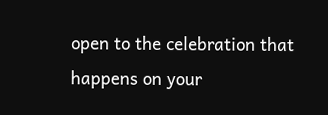open to the celebration that happens on your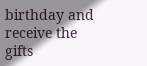birthday and receive the gifts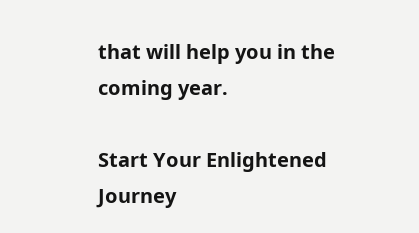that will help you in the coming year.

Start Your Enlightened Journey